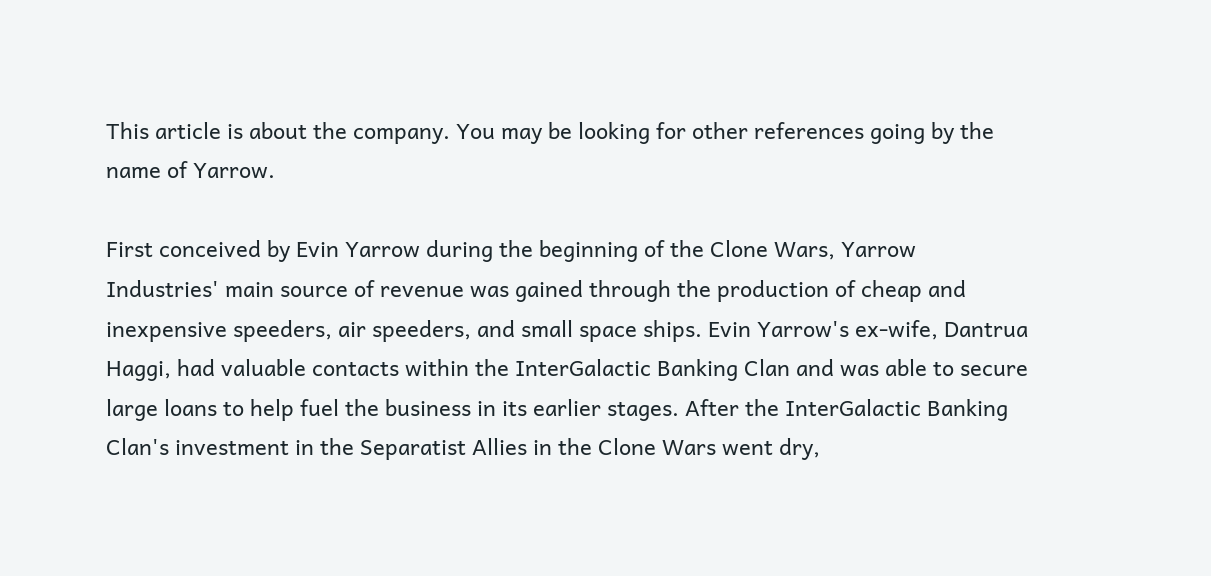This article is about the company. You may be looking for other references going by the name of Yarrow.

First conceived by Evin Yarrow during the beginning of the Clone Wars, Yarrow Industries' main source of revenue was gained through the production of cheap and inexpensive speeders, air speeders, and small space ships. Evin Yarrow's ex-wife, Dantrua Haggi, had valuable contacts within the InterGalactic Banking Clan and was able to secure large loans to help fuel the business in its earlier stages. After the InterGalactic Banking Clan's investment in the Separatist Allies in the Clone Wars went dry,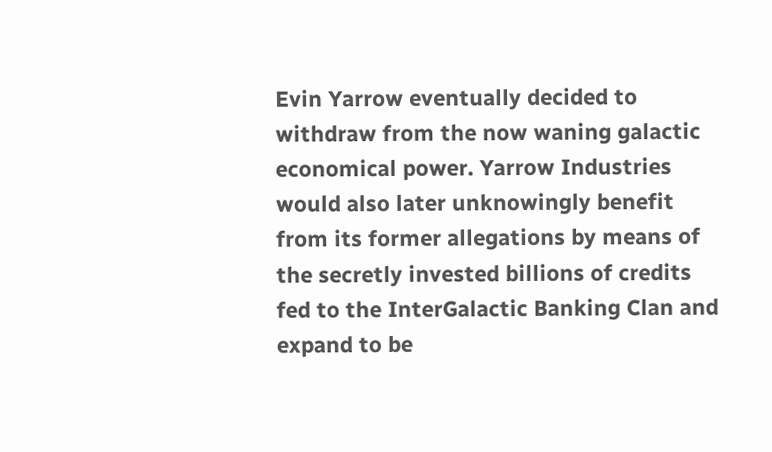Evin Yarrow eventually decided to withdraw from the now waning galactic economical power. Yarrow Industries would also later unknowingly benefit from its former allegations by means of the secretly invested billions of credits fed to the InterGalactic Banking Clan and expand to be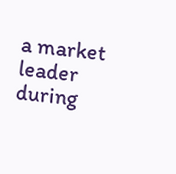a market leader during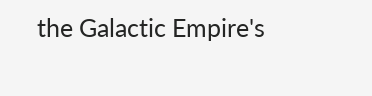the Galactic Empire's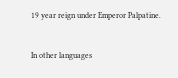19 year reign under Emperor Palpatine.


In other languages